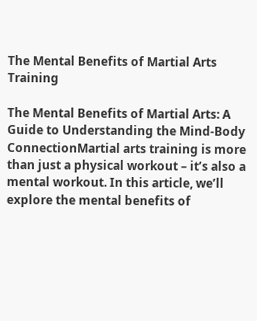The Mental Benefits of Martial Arts Training

The Mental Benefits of Martial Arts: A Guide to Understanding the Mind-Body ConnectionMartial arts training is more than just a physical workout – it’s also a mental workout. In this article, we’ll explore the mental benefits of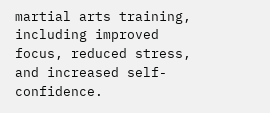martial arts training, including improved focus, reduced stress, and increased self-confidence.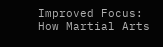Improved Focus: How Martial Arts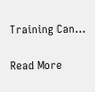Training Can…

Read More